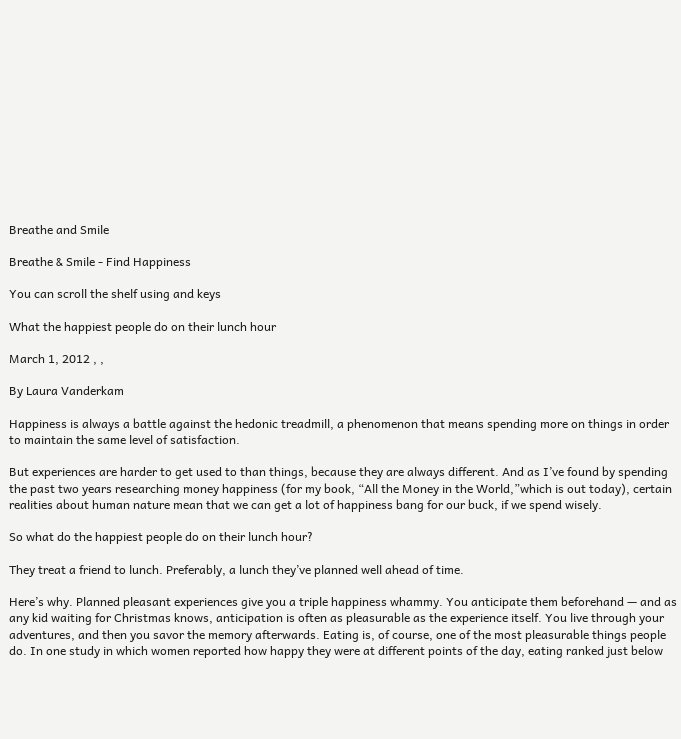Breathe and Smile

Breathe & Smile - Find Happiness

You can scroll the shelf using and keys

What the happiest people do on their lunch hour

March 1, 2012 , ,

By Laura Vanderkam

Happiness is always a battle against the hedonic treadmill, a phenomenon that means spending more on things in order to maintain the same level of satisfaction.

But experiences are harder to get used to than things, because they are always different. And as I’ve found by spending the past two years researching money happiness (for my book, “All the Money in the World,”which is out today), certain realities about human nature mean that we can get a lot of happiness bang for our buck, if we spend wisely.

So what do the happiest people do on their lunch hour?

They treat a friend to lunch. Preferably, a lunch they’ve planned well ahead of time.

Here’s why. Planned pleasant experiences give you a triple happiness whammy. You anticipate them beforehand — and as any kid waiting for Christmas knows, anticipation is often as pleasurable as the experience itself. You live through your adventures, and then you savor the memory afterwards. Eating is, of course, one of the most pleasurable things people do. In one study in which women reported how happy they were at different points of the day, eating ranked just below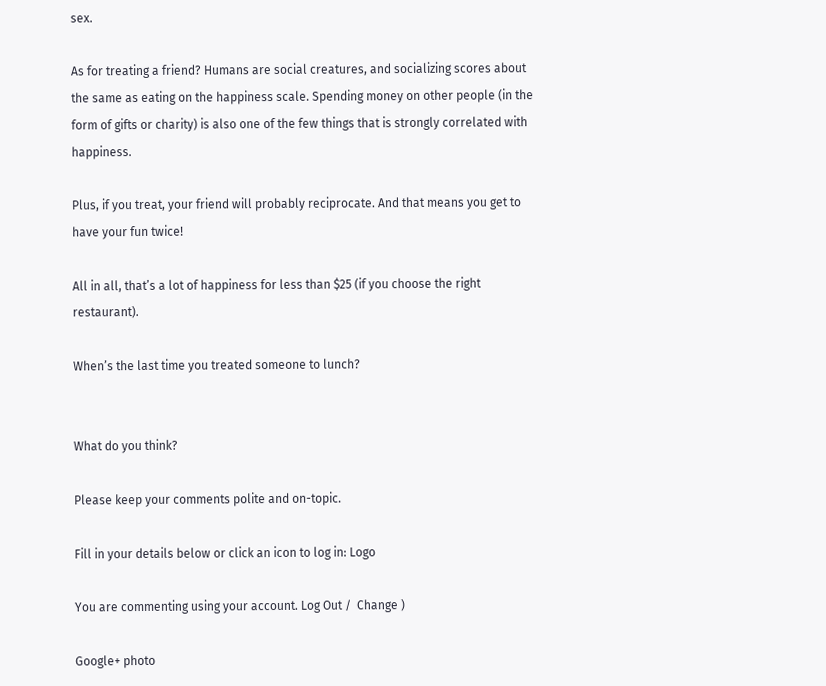sex.

As for treating a friend? Humans are social creatures, and socializing scores about the same as eating on the happiness scale. Spending money on other people (in the form of gifts or charity) is also one of the few things that is strongly correlated with happiness.

Plus, if you treat, your friend will probably reciprocate. And that means you get to have your fun twice!

All in all, that’s a lot of happiness for less than $25 (if you choose the right restaurant).

When’s the last time you treated someone to lunch?


What do you think?

Please keep your comments polite and on-topic.

Fill in your details below or click an icon to log in: Logo

You are commenting using your account. Log Out /  Change )

Google+ photo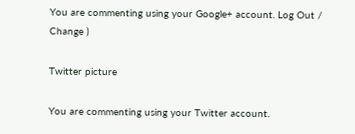You are commenting using your Google+ account. Log Out /  Change )

Twitter picture

You are commenting using your Twitter account.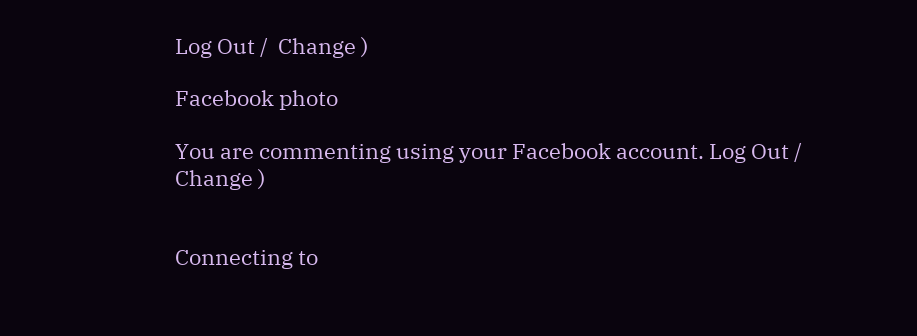Log Out /  Change )

Facebook photo

You are commenting using your Facebook account. Log Out /  Change )


Connecting to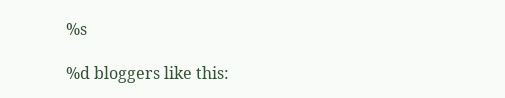%s

%d bloggers like this: